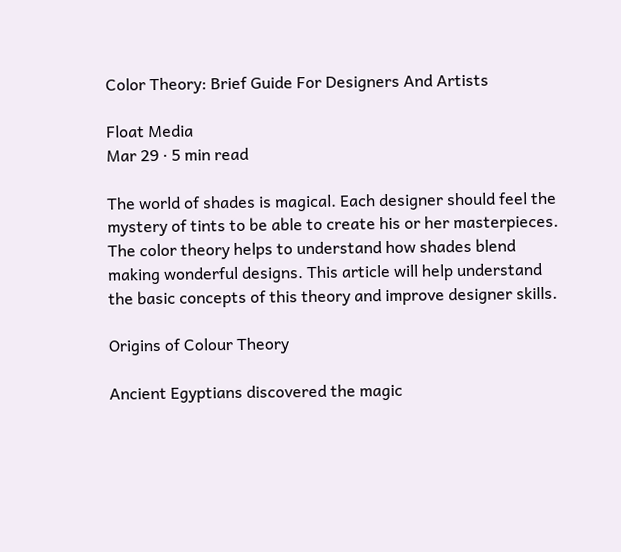Color Theory: Brief Guide For Designers And Artists

Float Media
Mar 29 · 5 min read

The world of shades is magical. Each designer should feel the mystery of tints to be able to create his or her masterpieces. The color theory helps to understand how shades blend making wonderful designs. This article will help understand the basic concepts of this theory and improve designer skills.

Origins of Colour Theory

Ancient Egyptians discovered the magic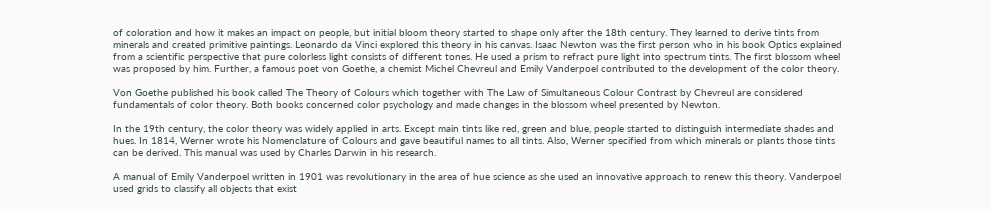of coloration and how it makes an impact on people, but initial bloom theory started to shape only after the 18th century. They learned to derive tints from minerals and created primitive paintings. Leonardo da Vinci explored this theory in his canvas. Isaac Newton was the first person who in his book Optics explained from a scientific perspective that pure colorless light consists of different tones. He used a prism to refract pure light into spectrum tints. The first blossom wheel was proposed by him. Further, a famous poet von Goethe, a chemist Michel Chevreul and Emily Vanderpoel contributed to the development of the color theory.

Von Goethe published his book called The Theory of Colours which together with The Law of Simultaneous Colour Contrast by Chevreul are considered fundamentals of color theory. Both books concerned color psychology and made changes in the blossom wheel presented by Newton.

In the 19th century, the color theory was widely applied in arts. Except main tints like red, green and blue, people started to distinguish intermediate shades and hues. In 1814, Werner wrote his Nomenclature of Colours and gave beautiful names to all tints. Also, Werner specified from which minerals or plants those tints can be derived. This manual was used by Charles Darwin in his research.

A manual of Emily Vanderpoel written in 1901 was revolutionary in the area of hue science as she used an innovative approach to renew this theory. Vanderpoel used grids to classify all objects that exist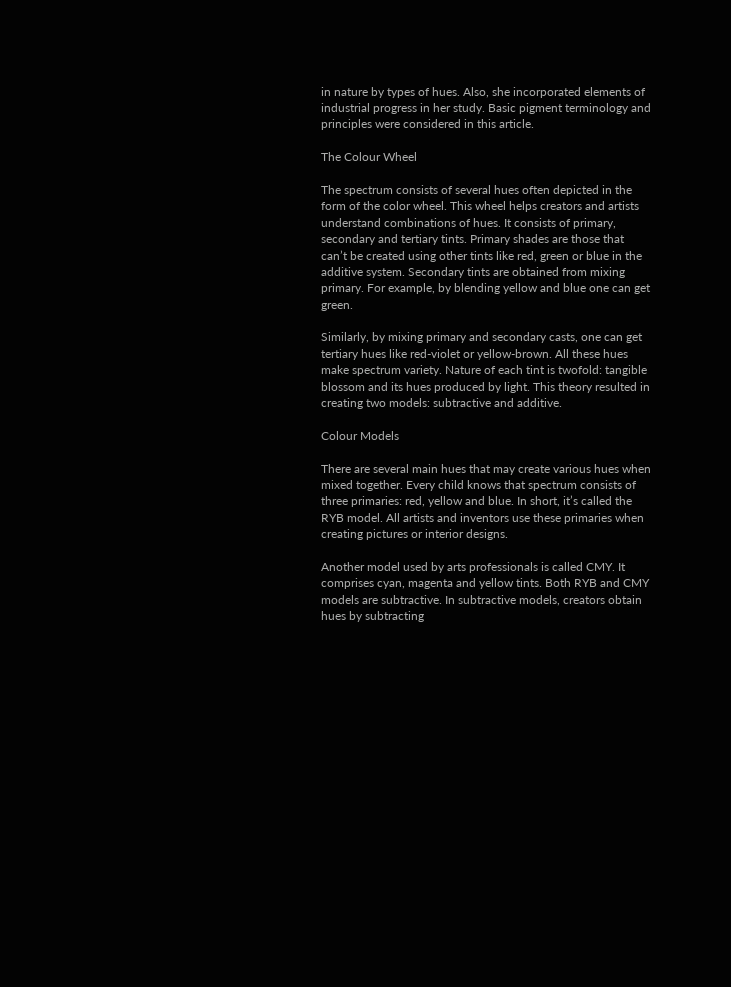in nature by types of hues. Also, she incorporated elements of industrial progress in her study. Basic pigment terminology and principles were considered in this article.

The Colour Wheel

The spectrum consists of several hues often depicted in the form of the color wheel. This wheel helps creators and artists understand combinations of hues. It consists of primary, secondary and tertiary tints. Primary shades are those that can’t be created using other tints like red, green or blue in the additive system. Secondary tints are obtained from mixing primary. For example, by blending yellow and blue one can get green.

Similarly, by mixing primary and secondary casts, one can get tertiary hues like red-violet or yellow-brown. All these hues make spectrum variety. Nature of each tint is twofold: tangible blossom and its hues produced by light. This theory resulted in creating two models: subtractive and additive.

Colour Models

There are several main hues that may create various hues when mixed together. Every child knows that spectrum consists of three primaries: red, yellow and blue. In short, it’s called the RYB model. All artists and inventors use these primaries when creating pictures or interior designs.

Another model used by arts professionals is called CMY. It comprises cyan, magenta and yellow tints. Both RYB and CMY models are subtractive. In subtractive models, creators obtain hues by subtracting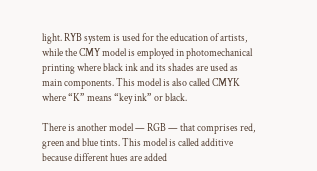light. RYB system is used for the education of artists, while the CMY model is employed in photomechanical printing where black ink and its shades are used as main components. This model is also called CMYK where “K” means “key ink” or black.

There is another model — RGB — that comprises red, green and blue tints. This model is called additive because different hues are added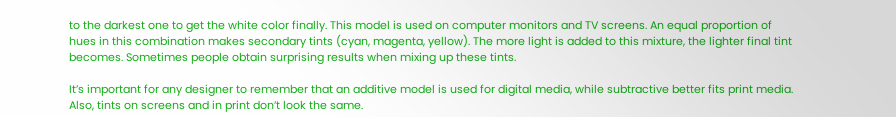to the darkest one to get the white color finally. This model is used on computer monitors and TV screens. An equal proportion of hues in this combination makes secondary tints (cyan, magenta, yellow). The more light is added to this mixture, the lighter final tint becomes. Sometimes people obtain surprising results when mixing up these tints.

It’s important for any designer to remember that an additive model is used for digital media, while subtractive better fits print media. Also, tints on screens and in print don’t look the same.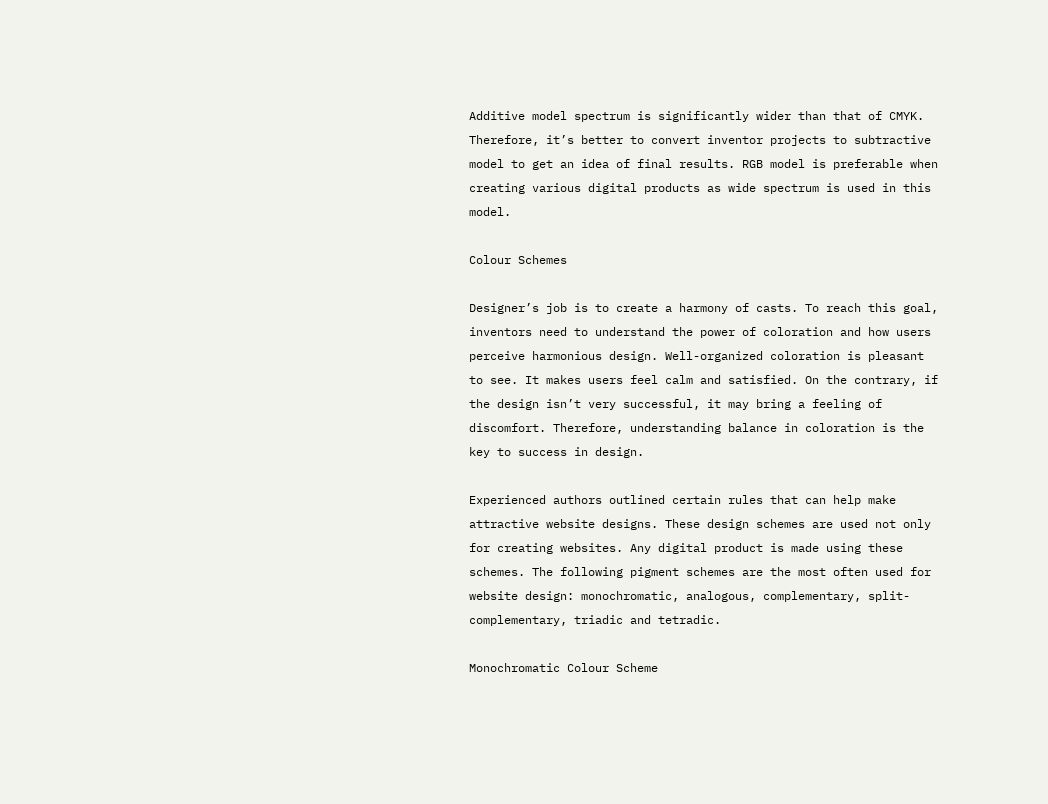Additive model spectrum is significantly wider than that of CMYK. Therefore, it’s better to convert inventor projects to subtractive model to get an idea of final results. RGB model is preferable when creating various digital products as wide spectrum is used in this model.

Colour Schemes

Designer’s job is to create a harmony of casts. To reach this goal, inventors need to understand the power of coloration and how users perceive harmonious design. Well-organized coloration is pleasant to see. It makes users feel calm and satisfied. On the contrary, if the design isn’t very successful, it may bring a feeling of discomfort. Therefore, understanding balance in coloration is the key to success in design.

Experienced authors outlined certain rules that can help make attractive website designs. These design schemes are used not only for creating websites. Any digital product is made using these schemes. The following pigment schemes are the most often used for website design: monochromatic, analogous, complementary, split-complementary, triadic and tetradic.

Monochromatic Colour Scheme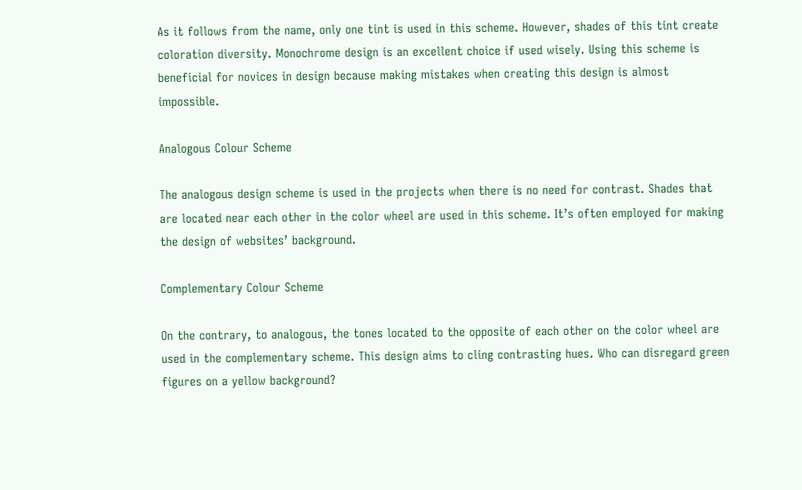As it follows from the name, only one tint is used in this scheme. However, shades of this tint create coloration diversity. Monochrome design is an excellent choice if used wisely. Using this scheme is beneficial for novices in design because making mistakes when creating this design is almost impossible.

Analogous Colour Scheme

The analogous design scheme is used in the projects when there is no need for contrast. Shades that are located near each other in the color wheel are used in this scheme. It’s often employed for making the design of websites’ background.

Complementary Colour Scheme

On the contrary, to analogous, the tones located to the opposite of each other on the color wheel are used in the complementary scheme. This design aims to cling contrasting hues. Who can disregard green figures on a yellow background?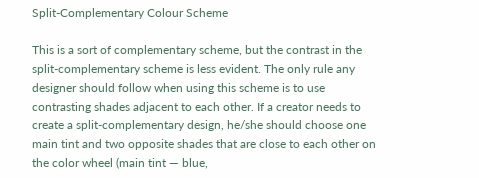Split-Complementary Colour Scheme

This is a sort of complementary scheme, but the contrast in the split-complementary scheme is less evident. The only rule any designer should follow when using this scheme is to use contrasting shades adjacent to each other. If a creator needs to create a split-complementary design, he/she should choose one main tint and two opposite shades that are close to each other on the color wheel (main tint — blue,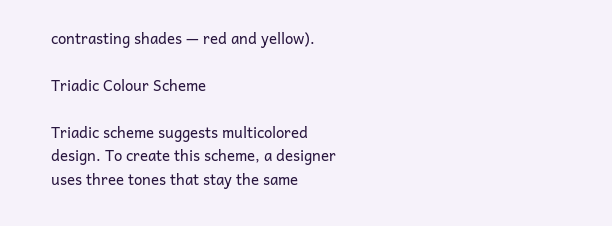contrasting shades — red and yellow).

Triadic Colour Scheme

Triadic scheme suggests multicolored design. To create this scheme, a designer uses three tones that stay the same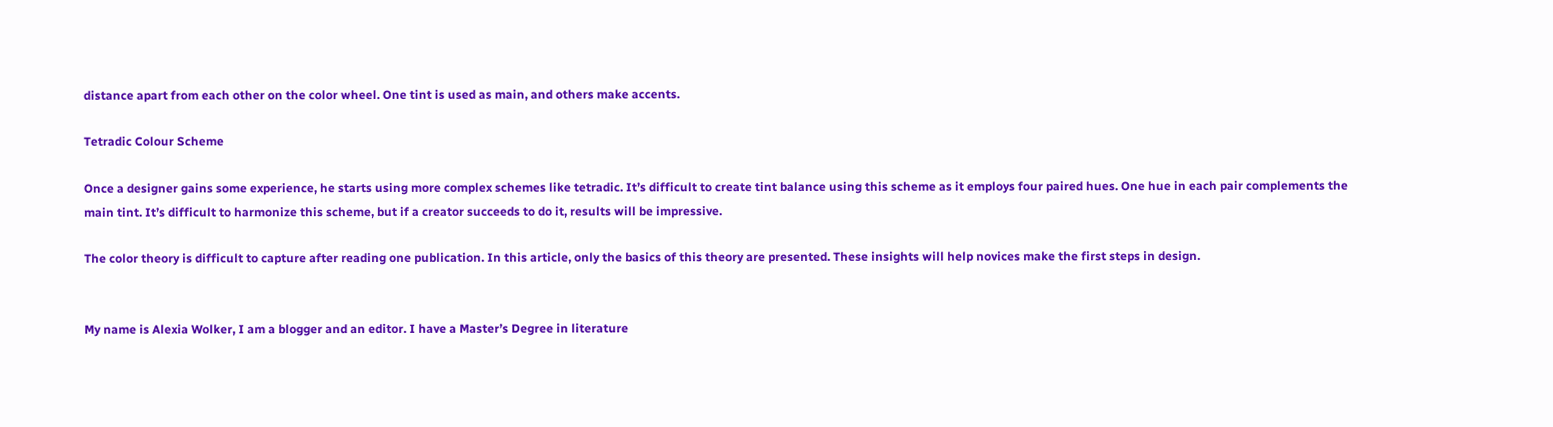distance apart from each other on the color wheel. One tint is used as main, and others make accents.

Tetradic Colour Scheme

Once a designer gains some experience, he starts using more complex schemes like tetradic. It’s difficult to create tint balance using this scheme as it employs four paired hues. One hue in each pair complements the main tint. It’s difficult to harmonize this scheme, but if a creator succeeds to do it, results will be impressive.

The color theory is difficult to capture after reading one publication. In this article, only the basics of this theory are presented. These insights will help novices make the first steps in design.


My name is Alexia Wolker, I am a blogger and an editor. I have a Master’s Degree in literature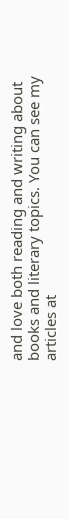and love both reading and writing about books and literary topics. You can see my articles at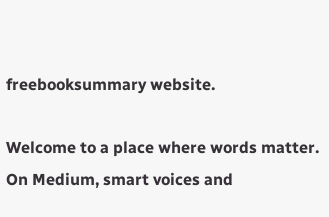freebooksummary website.

Welcome to a place where words matter. On Medium, smart voices and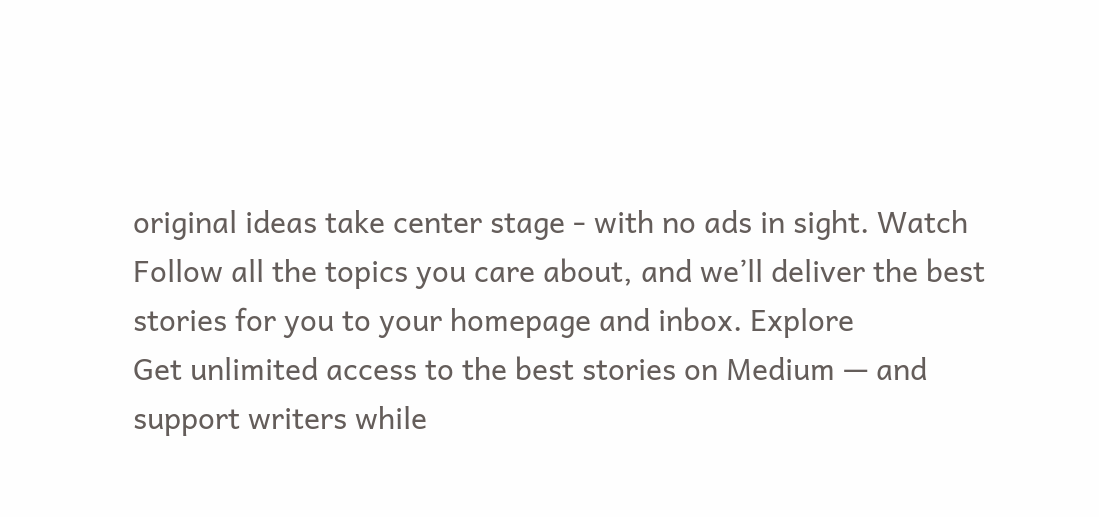original ideas take center stage - with no ads in sight. Watch
Follow all the topics you care about, and we’ll deliver the best stories for you to your homepage and inbox. Explore
Get unlimited access to the best stories on Medium — and support writers while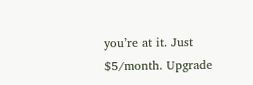you’re at it. Just $5/month. Upgrade